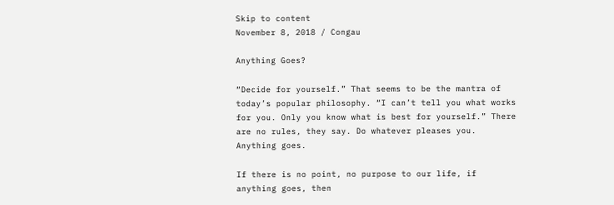Skip to content
November 8, 2018 / Congau

Anything Goes?

“Decide for yourself.” That seems to be the mantra of today’s popular philosophy. “I can’t tell you what works for you. Only you know what is best for yourself.” There are no rules, they say. Do whatever pleases you. Anything goes.

If there is no point, no purpose to our life, if anything goes, then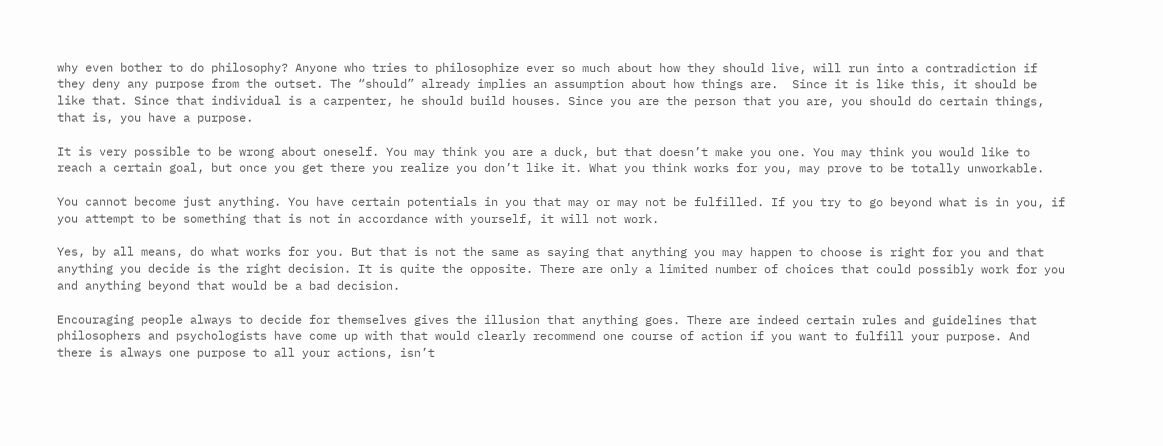why even bother to do philosophy? Anyone who tries to philosophize ever so much about how they should live, will run into a contradiction if they deny any purpose from the outset. The “should” already implies an assumption about how things are.  Since it is like this, it should be like that. Since that individual is a carpenter, he should build houses. Since you are the person that you are, you should do certain things, that is, you have a purpose.

It is very possible to be wrong about oneself. You may think you are a duck, but that doesn’t make you one. You may think you would like to reach a certain goal, but once you get there you realize you don’t like it. What you think works for you, may prove to be totally unworkable.

You cannot become just anything. You have certain potentials in you that may or may not be fulfilled. If you try to go beyond what is in you, if you attempt to be something that is not in accordance with yourself, it will not work.

Yes, by all means, do what works for you. But that is not the same as saying that anything you may happen to choose is right for you and that anything you decide is the right decision. It is quite the opposite. There are only a limited number of choices that could possibly work for you and anything beyond that would be a bad decision.

Encouraging people always to decide for themselves gives the illusion that anything goes. There are indeed certain rules and guidelines that philosophers and psychologists have come up with that would clearly recommend one course of action if you want to fulfill your purpose. And there is always one purpose to all your actions, isn’t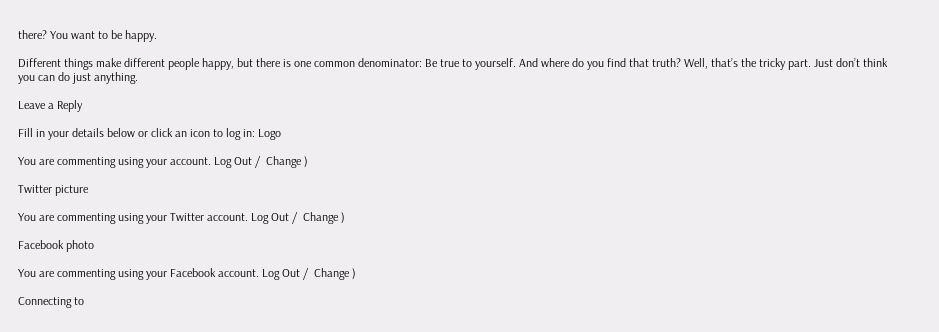there? You want to be happy.

Different things make different people happy, but there is one common denominator: Be true to yourself. And where do you find that truth? Well, that’s the tricky part. Just don’t think you can do just anything.

Leave a Reply

Fill in your details below or click an icon to log in: Logo

You are commenting using your account. Log Out /  Change )

Twitter picture

You are commenting using your Twitter account. Log Out /  Change )

Facebook photo

You are commenting using your Facebook account. Log Out /  Change )

Connecting to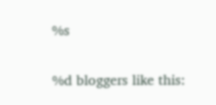%s

%d bloggers like this: